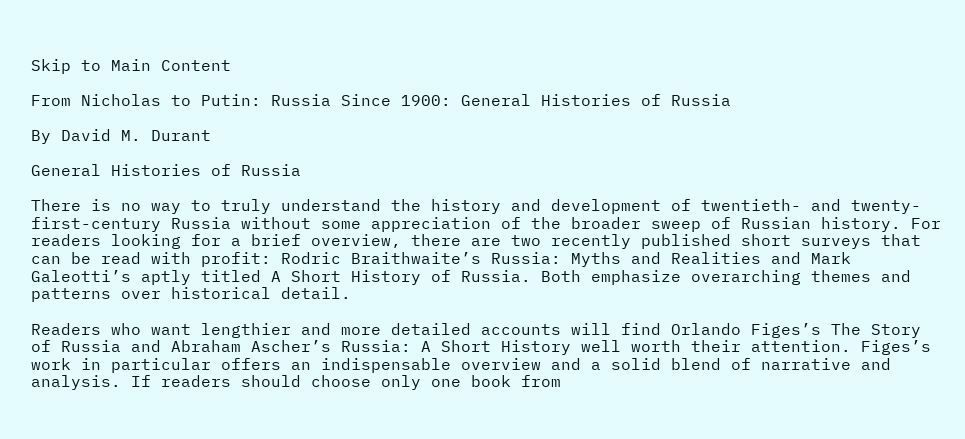Skip to Main Content

From Nicholas to Putin: Russia Since 1900: General Histories of Russia

By David M. Durant

General Histories of Russia

There is no way to truly understand the history and development of twentieth- and twenty-first-century Russia without some appreciation of the broader sweep of Russian history. For readers looking for a brief overview, there are two recently published short surveys that can be read with profit: Rodric Braithwaite’s Russia: Myths and Realities and Mark Galeotti’s aptly titled A Short History of Russia. Both emphasize overarching themes and patterns over historical detail.

Readers who want lengthier and more detailed accounts will find Orlando Figes’s The Story of Russia and Abraham Ascher’s Russia: A Short History well worth their attention. Figes’s work in particular offers an indispensable overview and a solid blend of narrative and analysis. If readers should choose only one book from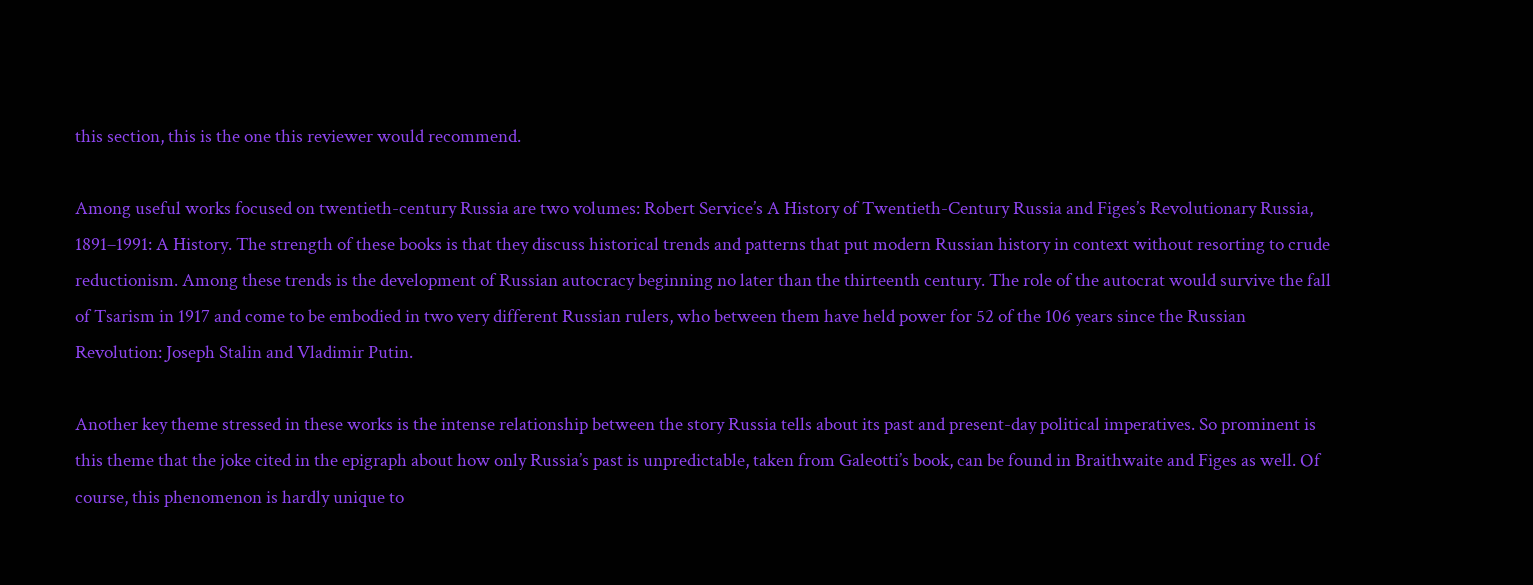this section, this is the one this reviewer would recommend.

Among useful works focused on twentieth-century Russia are two volumes: Robert Service’s A History of Twentieth-Century Russia and Figes’s Revolutionary Russia, 1891–1991: A History. The strength of these books is that they discuss historical trends and patterns that put modern Russian history in context without resorting to crude reductionism. Among these trends is the development of Russian autocracy beginning no later than the thirteenth century. The role of the autocrat would survive the fall of Tsarism in 1917 and come to be embodied in two very different Russian rulers, who between them have held power for 52 of the 106 years since the Russian Revolution: Joseph Stalin and Vladimir Putin.

Another key theme stressed in these works is the intense relationship between the story Russia tells about its past and present-day political imperatives. So prominent is this theme that the joke cited in the epigraph about how only Russia’s past is unpredictable, taken from Galeotti’s book, can be found in Braithwaite and Figes as well. Of course, this phenomenon is hardly unique to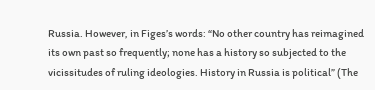Russia. However, in Figes’s words: “No other country has reimagined its own past so frequently; none has a history so subjected to the vicissitudes of ruling ideologies. History in Russia is political” (The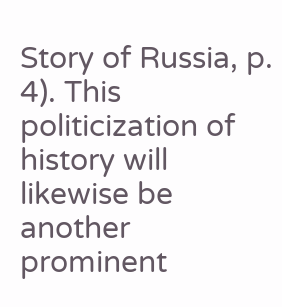Story of Russia, p. 4). This politicization of history will likewise be another prominent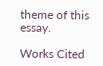theme of this essay.

Works Cited